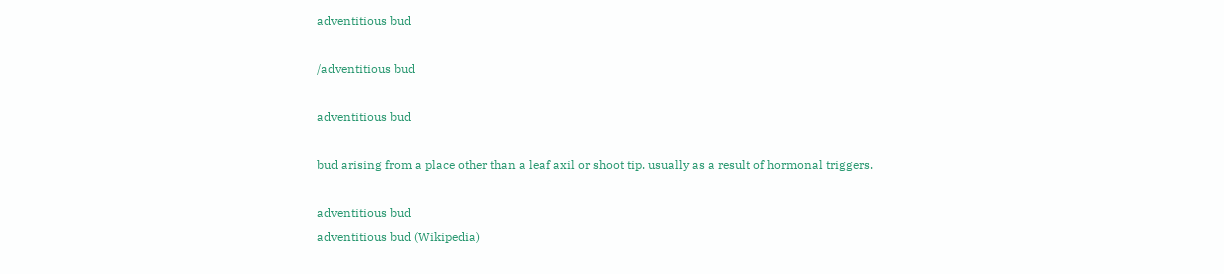adventitious bud

/adventitious bud

adventitious bud

bud arising from a place other than a leaf axil or shoot tip. usually as a result of hormonal triggers.

adventitious bud
adventitious bud (Wikipedia)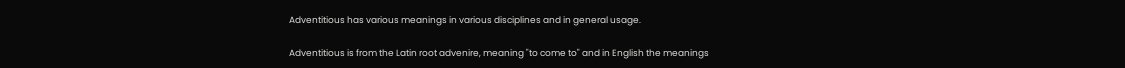Adventitious has various meanings in various disciplines and in general usage.

Adventitious is from the Latin root advenire, meaning "to come to" and in English the meanings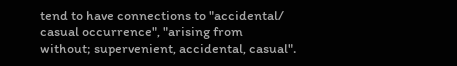tend to have connections to "accidental/ casual occurrence", "arising from without; supervenient, accidental, casual".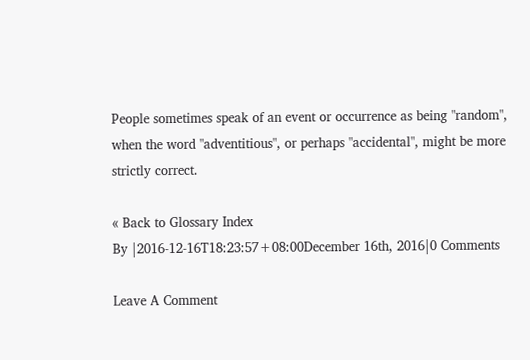People sometimes speak of an event or occurrence as being "random", when the word "adventitious", or perhaps "accidental", might be more strictly correct.

« Back to Glossary Index
By |2016-12-16T18:23:57+08:00December 16th, 2016|0 Comments

Leave A Comment